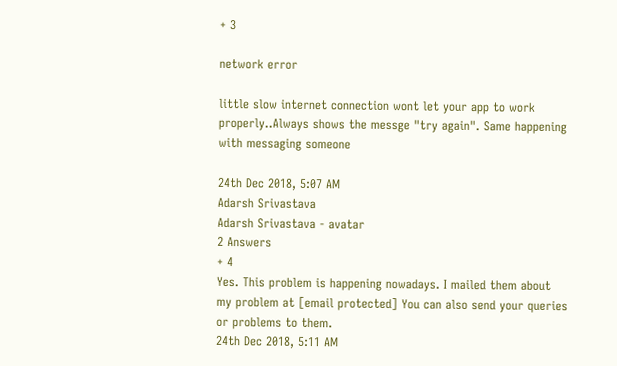+ 3

network error

little slow internet connection wont let your app to work properly..Always shows the messge "try again". Same happening with messaging someone

24th Dec 2018, 5:07 AM
Adarsh Srivastava
Adarsh Srivastava - avatar
2 Answers
+ 4
Yes. This problem is happening nowadays. I mailed them about my problem at [email protected] You can also send your queries or problems to them.
24th Dec 2018, 5:11 AM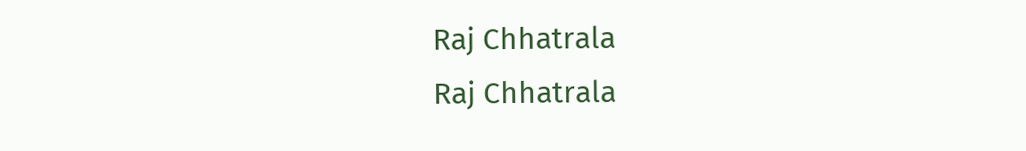Raj Chhatrala
Raj Chhatrala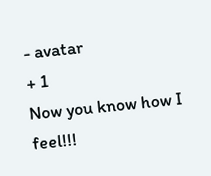- avatar
+ 1
Now you know how I feel!!!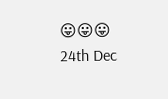😛😛😛
24th Dec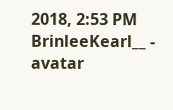2018, 2:53 PM
BrinleeKearl__ - avatar